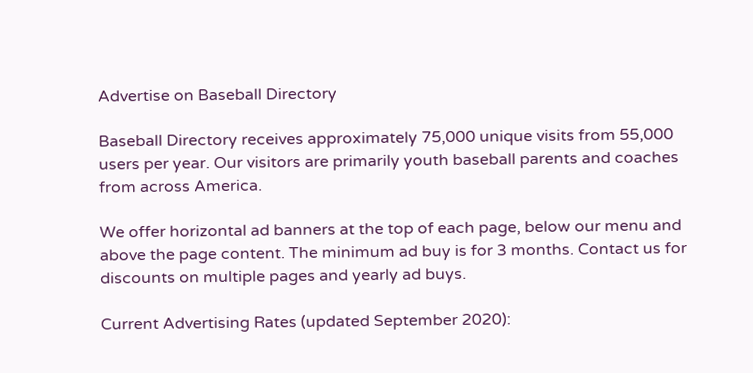Advertise on Baseball Directory

Baseball Directory receives approximately 75,000 unique visits from 55,000 users per year. Our visitors are primarily youth baseball parents and coaches from across America.

We offer horizontal ad banners at the top of each page, below our menu and above the page content. The minimum ad buy is for 3 months. Contact us for discounts on multiple pages and yearly ad buys.

Current Advertising Rates (updated September 2020):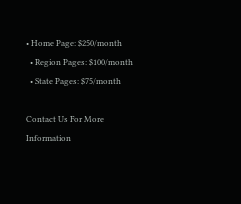• Home Page: $250/month
  • Region Pages: $100/month
  • State Pages: $75/month

Contact Us For More Information